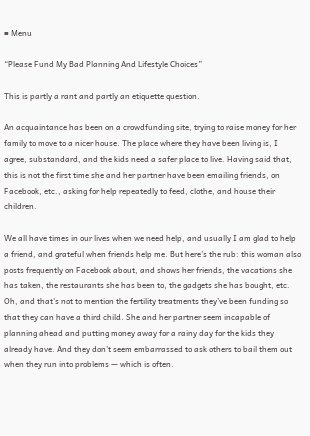≡ Menu

“Please Fund My Bad Planning And Lifestyle Choices”

This is partly a rant and partly an etiquette question.

An acquaintance has been on a crowdfunding site, trying to raise money for her family to move to a nicer house. The place where they have been living is, I agree, substandard, and the kids need a safer place to live. Having said that, this is not the first time she and her partner have been emailing friends, on Facebook, etc., asking for help repeatedly to feed, clothe, and house their children.

We all have times in our lives when we need help, and usually I am glad to help a friend, and grateful when friends help me. But here’s the rub: this woman also posts frequently on Facebook about, and shows her friends, the vacations she has taken, the restaurants she has been to, the gadgets she has bought, etc. Oh, and that’s not to mention the fertility treatments they’ve been funding so that they can have a third child. She and her partner seem incapable of planning ahead and putting money away for a rainy day for the kids they already have. And they don’t seem embarrassed to ask others to bail them out when they run into problems — which is often.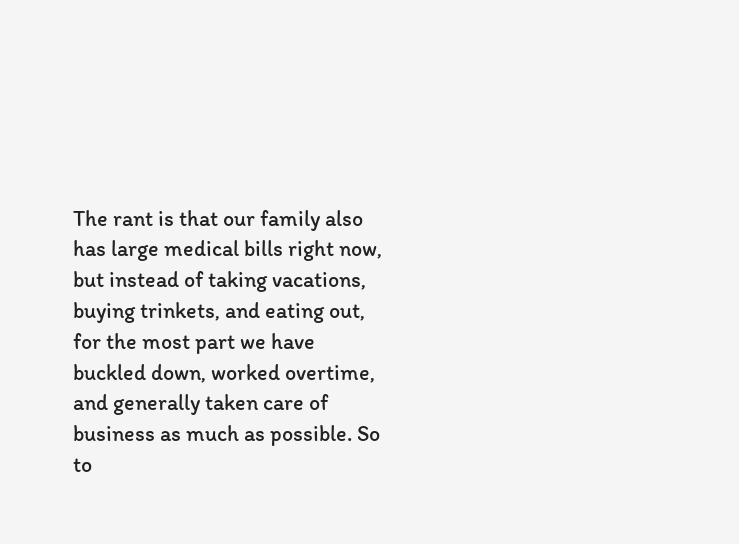The rant is that our family also has large medical bills right now, but instead of taking vacations, buying trinkets, and eating out, for the most part we have buckled down, worked overtime, and generally taken care of business as much as possible. So to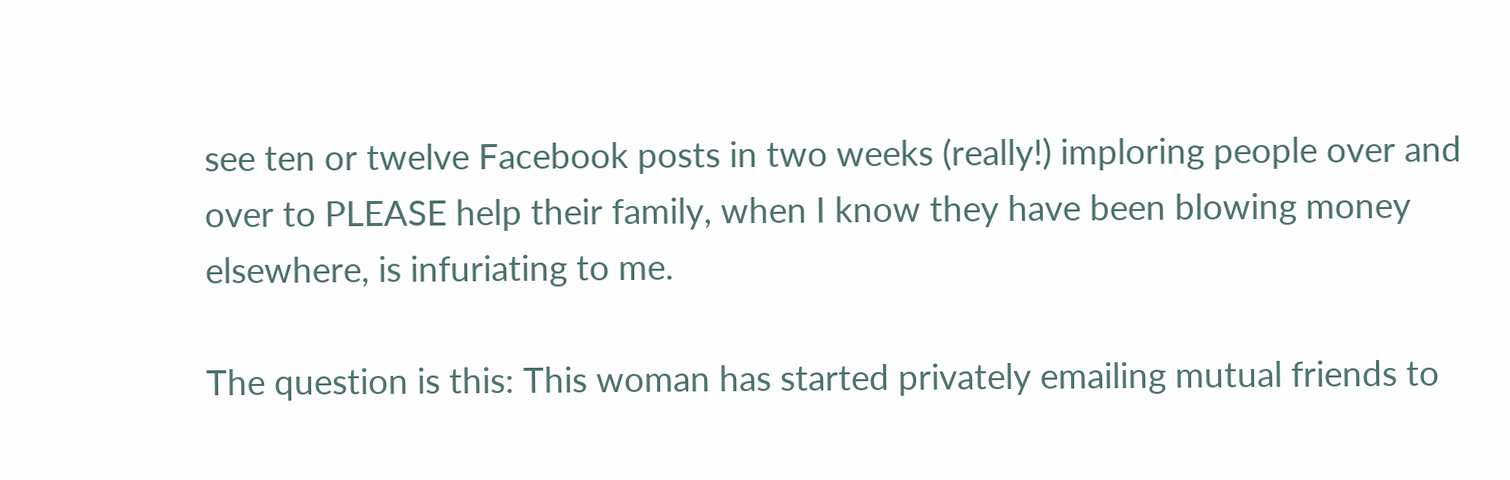see ten or twelve Facebook posts in two weeks (really!) imploring people over and over to PLEASE help their family, when I know they have been blowing money elsewhere, is infuriating to me.

The question is this: This woman has started privately emailing mutual friends to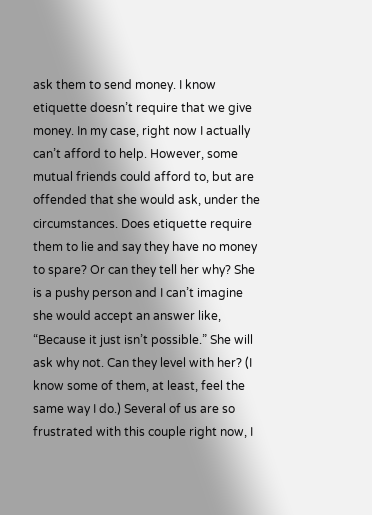ask them to send money. I know etiquette doesn’t require that we give money. In my case, right now I actually can’t afford to help. However, some mutual friends could afford to, but are offended that she would ask, under the circumstances. Does etiquette require them to lie and say they have no money to spare? Or can they tell her why? She is a pushy person and I can’t imagine she would accept an answer like, “Because it just isn’t possible.” She will ask why not. Can they level with her? (I know some of them, at least, feel the same way I do.) Several of us are so frustrated with this couple right now, I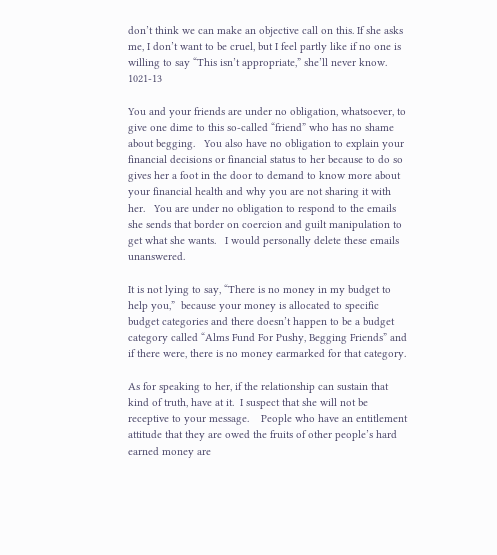don’t think we can make an objective call on this. If she asks me, I don’t want to be cruel, but I feel partly like if no one is willing to say “This isn’t appropriate,” she’ll never know. 1021-13

You and your friends are under no obligation, whatsoever, to give one dime to this so-called “friend” who has no shame about begging.   You also have no obligation to explain your financial decisions or financial status to her because to do so gives her a foot in the door to demand to know more about your financial health and why you are not sharing it with her.   You are under no obligation to respond to the emails she sends that border on coercion and guilt manipulation to get what she wants.   I would personally delete these emails unanswered.

It is not lying to say, “There is no money in my budget to help you,”  because your money is allocated to specific budget categories and there doesn’t happen to be a budget category called “Alms Fund For Pushy, Begging Friends” and if there were, there is no money earmarked for that category.

As for speaking to her, if the relationship can sustain that kind of truth, have at it.  I suspect that she will not be receptive to your message.    People who have an entitlement attitude that they are owed the fruits of other people’s hard earned money are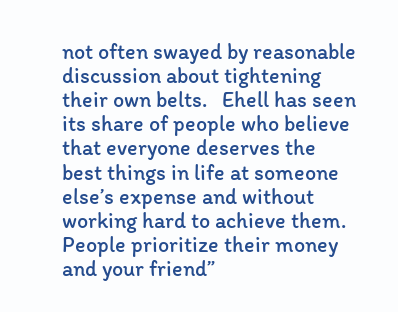not often swayed by reasonable discussion about tightening their own belts.   Ehell has seen its share of people who believe that everyone deserves the best things in life at someone else’s expense and without working hard to achieve them.   People prioritize their money and your friend”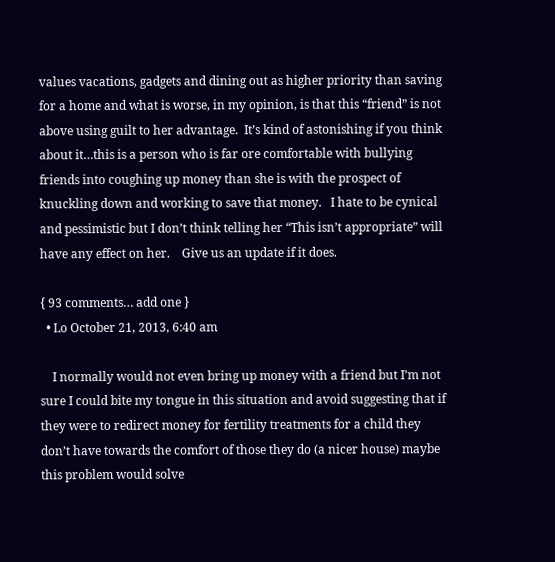values vacations, gadgets and dining out as higher priority than saving for a home and what is worse, in my opinion, is that this “friend” is not above using guilt to her advantage.  It’s kind of astonishing if you think about it…this is a person who is far ore comfortable with bullying friends into coughing up money than she is with the prospect of knuckling down and working to save that money.   I hate to be cynical and pessimistic but I don’t think telling her “This isn’t appropriate” will have any effect on her.    Give us an update if it does.

{ 93 comments… add one }
  • Lo October 21, 2013, 6:40 am

    I normally would not even bring up money with a friend but I’m not sure I could bite my tongue in this situation and avoid suggesting that if they were to redirect money for fertility treatments for a child they don’t have towards the comfort of those they do (a nicer house) maybe this problem would solve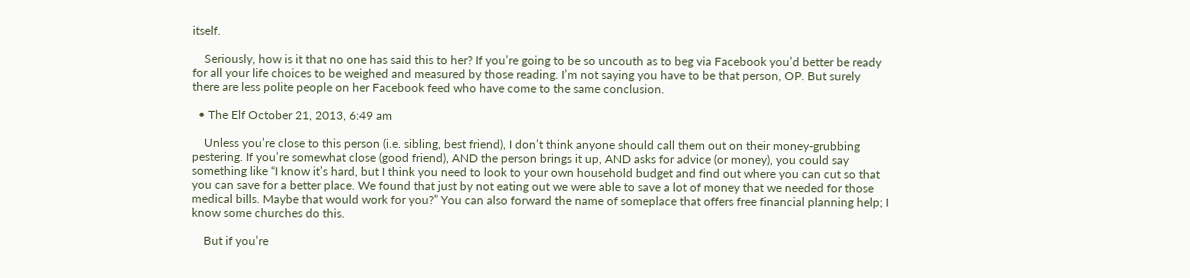itself.

    Seriously, how is it that no one has said this to her? If you’re going to be so uncouth as to beg via Facebook you’d better be ready for all your life choices to be weighed and measured by those reading. I’m not saying you have to be that person, OP. But surely there are less polite people on her Facebook feed who have come to the same conclusion.

  • The Elf October 21, 2013, 6:49 am

    Unless you’re close to this person (i.e. sibling, best friend), I don’t think anyone should call them out on their money-grubbing pestering. If you’re somewhat close (good friend), AND the person brings it up, AND asks for advice (or money), you could say something like “I know it’s hard, but I think you need to look to your own household budget and find out where you can cut so that you can save for a better place. We found that just by not eating out we were able to save a lot of money that we needed for those medical bills. Maybe that would work for you?” You can also forward the name of someplace that offers free financial planning help; I know some churches do this.

    But if you’re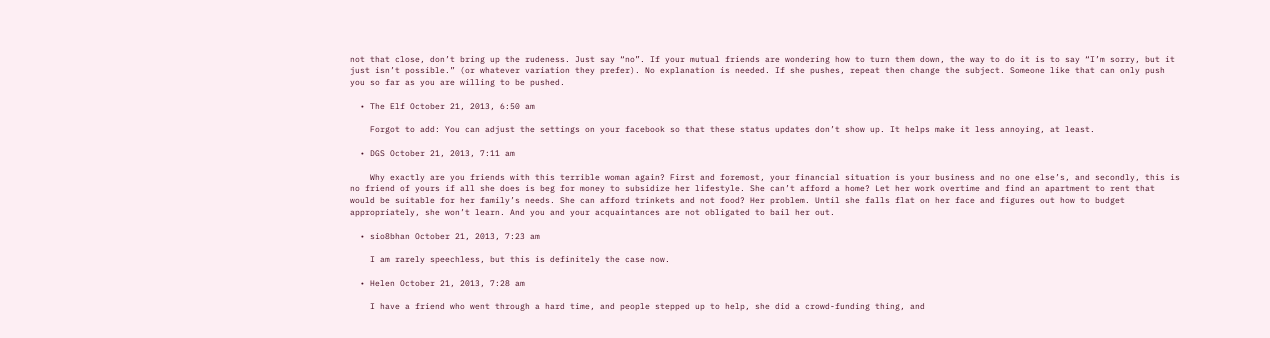not that close, don’t bring up the rudeness. Just say “no”. If your mutual friends are wondering how to turn them down, the way to do it is to say “I’m sorry, but it just isn’t possible.” (or whatever variation they prefer). No explanation is needed. If she pushes, repeat then change the subject. Someone like that can only push you so far as you are willing to be pushed.

  • The Elf October 21, 2013, 6:50 am

    Forgot to add: You can adjust the settings on your facebook so that these status updates don’t show up. It helps make it less annoying, at least.

  • DGS October 21, 2013, 7:11 am

    Why exactly are you friends with this terrible woman again? First and foremost, your financial situation is your business and no one else’s, and secondly, this is no friend of yours if all she does is beg for money to subsidize her lifestyle. She can’t afford a home? Let her work overtime and find an apartment to rent that would be suitable for her family’s needs. She can afford trinkets and not food? Her problem. Until she falls flat on her face and figures out how to budget appropriately, she won’t learn. And you and your acquaintances are not obligated to bail her out.

  • sio8bhan October 21, 2013, 7:23 am

    I am rarely speechless, but this is definitely the case now.

  • Helen October 21, 2013, 7:28 am

    I have a friend who went through a hard time, and people stepped up to help, she did a crowd-funding thing, and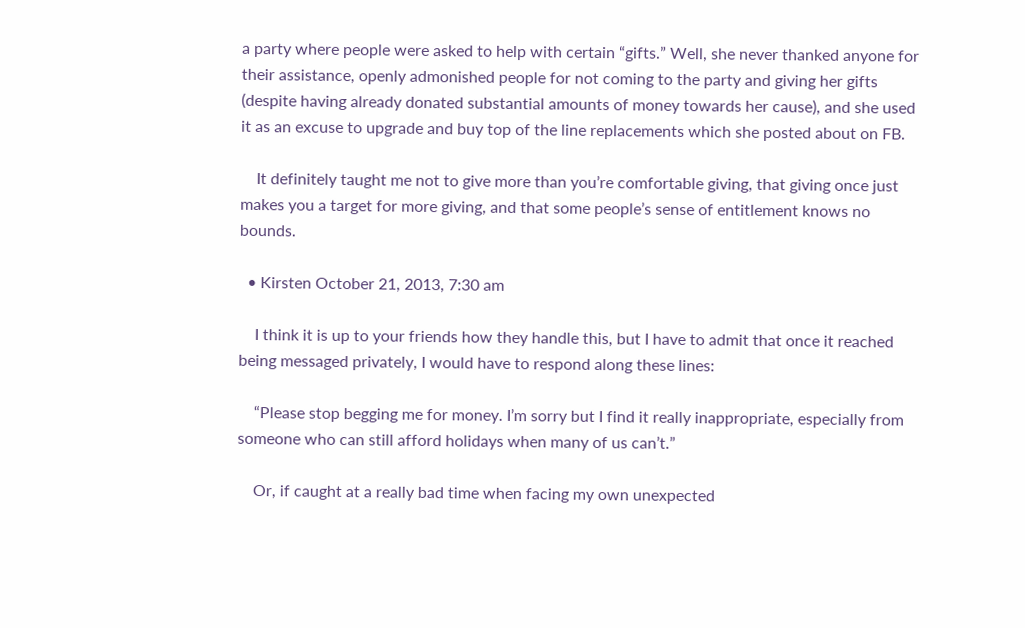a party where people were asked to help with certain “gifts.” Well, she never thanked anyone for their assistance, openly admonished people for not coming to the party and giving her gifts (despite having already donated substantial amounts of money towards her cause), and she used it as an excuse to upgrade and buy top of the line replacements which she posted about on FB.

    It definitely taught me not to give more than you’re comfortable giving, that giving once just makes you a target for more giving, and that some people’s sense of entitlement knows no bounds.

  • Kirsten October 21, 2013, 7:30 am

    I think it is up to your friends how they handle this, but I have to admit that once it reached being messaged privately, I would have to respond along these lines:

    “Please stop begging me for money. I’m sorry but I find it really inappropriate, especially from someone who can still afford holidays when many of us can’t.”

    Or, if caught at a really bad time when facing my own unexpected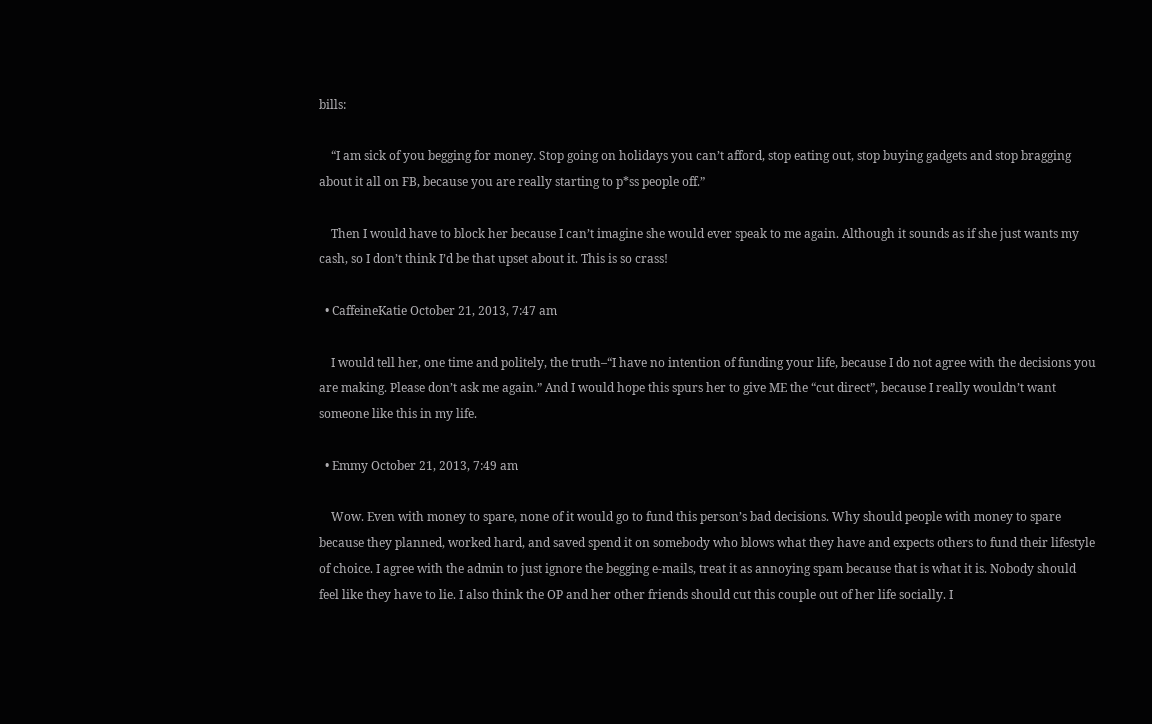bills:

    “I am sick of you begging for money. Stop going on holidays you can’t afford, stop eating out, stop buying gadgets and stop bragging about it all on FB, because you are really starting to p*ss people off.”

    Then I would have to block her because I can’t imagine she would ever speak to me again. Although it sounds as if she just wants my cash, so I don’t think I’d be that upset about it. This is so crass!

  • CaffeineKatie October 21, 2013, 7:47 am

    I would tell her, one time and politely, the truth–“I have no intention of funding your life, because I do not agree with the decisions you are making. Please don’t ask me again.” And I would hope this spurs her to give ME the “cut direct”, because I really wouldn’t want someone like this in my life.

  • Emmy October 21, 2013, 7:49 am

    Wow. Even with money to spare, none of it would go to fund this person’s bad decisions. Why should people with money to spare because they planned, worked hard, and saved spend it on somebody who blows what they have and expects others to fund their lifestyle of choice. I agree with the admin to just ignore the begging e-mails, treat it as annoying spam because that is what it is. Nobody should feel like they have to lie. I also think the OP and her other friends should cut this couple out of her life socially. I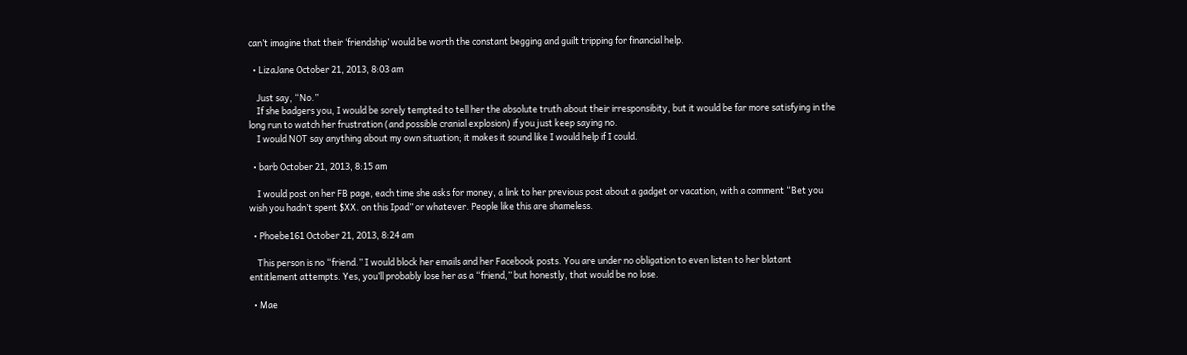can’t imagine that their ‘friendship’ would be worth the constant begging and guilt tripping for financial help.

  • LizaJane October 21, 2013, 8:03 am

    Just say, “No.”
    If she badgers you, I would be sorely tempted to tell her the absolute truth about their irresponsibity, but it would be far more satisfying in the long run to watch her frustration (and possible cranial explosion) if you just keep saying no.
    I would NOT say anything about my own situation; it makes it sound like I would help if I could.

  • barb October 21, 2013, 8:15 am

    I would post on her FB page, each time she asks for money, a link to her previous post about a gadget or vacation, with a comment “Bet you wish you hadn’t spent $XX. on this Ipad” or whatever. People like this are shameless.

  • Phoebe161 October 21, 2013, 8:24 am

    This person is no “friend.” I would block her emails and her Facebook posts. You are under no obligation to even listen to her blatant entitlement attempts. Yes, you’ll probably lose her as a “friend,” but honestly, that would be no lose.

  • Mae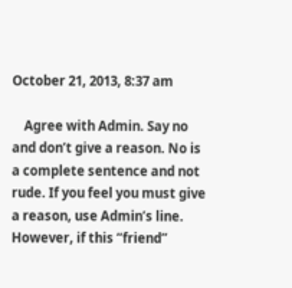October 21, 2013, 8:37 am

    Agree with Admin. Say no and don’t give a reason. No is a complete sentence and not rude. If you feel you must give a reason, use Admin’s line. However, if this “friend”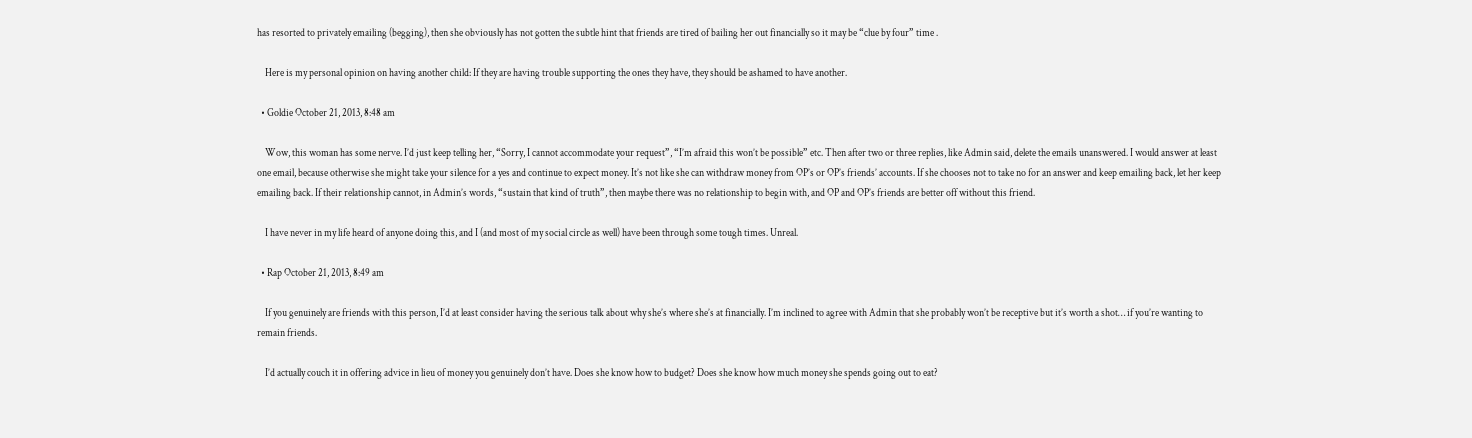has resorted to privately emailing (begging), then she obviously has not gotten the subtle hint that friends are tired of bailing her out financially so it may be “clue by four” time .

    Here is my personal opinion on having another child: If they are having trouble supporting the ones they have, they should be ashamed to have another.

  • Goldie October 21, 2013, 8:48 am

    Wow, this woman has some nerve. I’d just keep telling her, “Sorry, I cannot accommodate your request”, “I’m afraid this won’t be possible” etc. Then after two or three replies, like Admin said, delete the emails unanswered. I would answer at least one email, because otherwise she might take your silence for a yes and continue to expect money. It’s not like she can withdraw money from OP’s or OP’s friends’ accounts. If she chooses not to take no for an answer and keep emailing back, let her keep emailing back. If their relationship cannot, in Admin’s words, “sustain that kind of truth”, then maybe there was no relationship to begin with, and OP and OP’s friends are better off without this friend.

    I have never in my life heard of anyone doing this, and I (and most of my social circle as well) have been through some tough times. Unreal.

  • Rap October 21, 2013, 8:49 am

    If you genuinely are friends with this person, I’d at least consider having the serious talk about why she’s where she’s at financially. I’m inclined to agree with Admin that she probably won’t be receptive but it’s worth a shot… if you’re wanting to remain friends.

    I’d actually couch it in offering advice in lieu of money you genuinely don’t have. Does she know how to budget? Does she know how much money she spends going out to eat?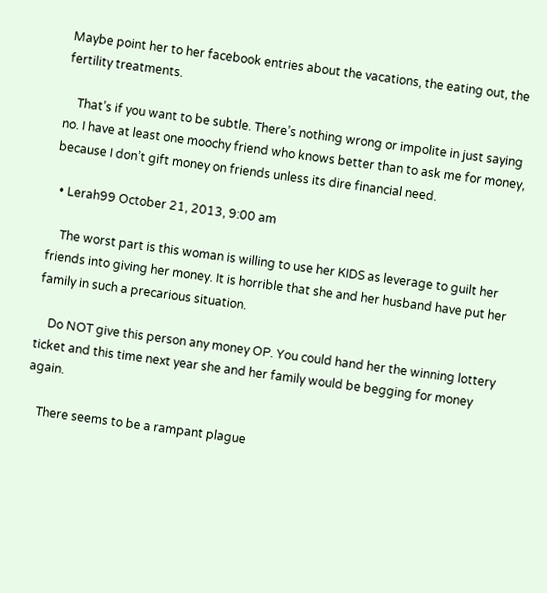Maybe point her to her facebook entries about the vacations, the eating out, the fertility treatments.

    That’s if you want to be subtle. There’s nothing wrong or impolite in just saying no. I have at least one moochy friend who knows better than to ask me for money, because I don’t gift money on friends unless its dire financial need.

  • Lerah99 October 21, 2013, 9:00 am

    The worst part is this woman is willing to use her KIDS as leverage to guilt her friends into giving her money. It is horrible that she and her husband have put her family in such a precarious situation.

    Do NOT give this person any money OP. You could hand her the winning lottery ticket and this time next year she and her family would be begging for money again.

    There seems to be a rampant plague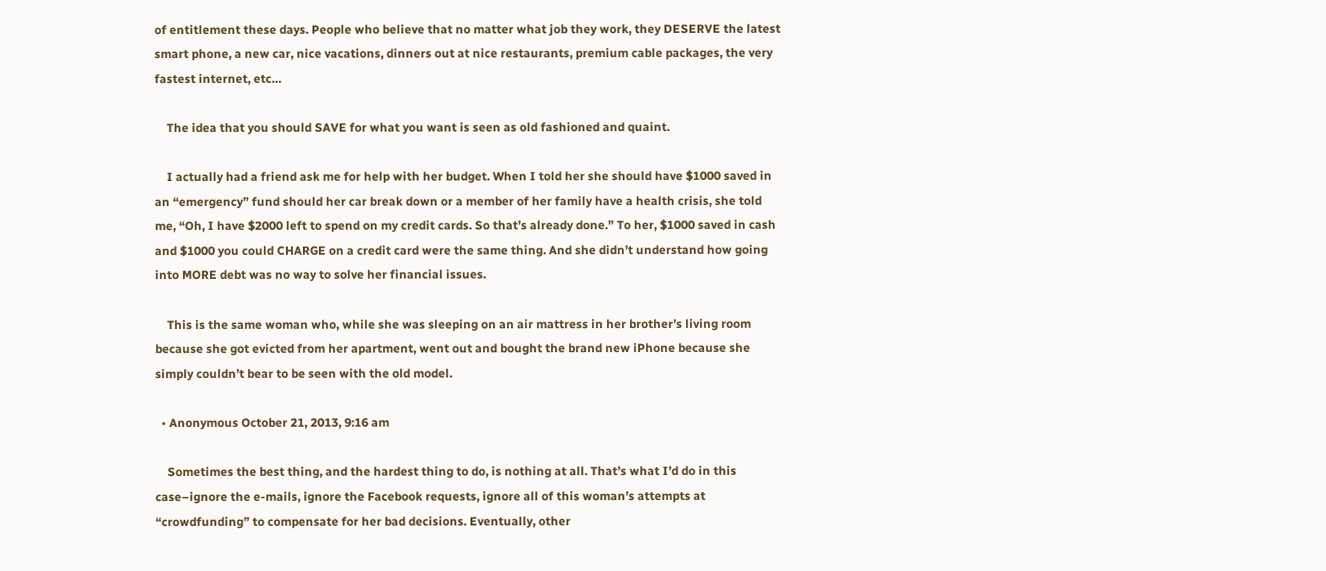of entitlement these days. People who believe that no matter what job they work, they DESERVE the latest smart phone, a new car, nice vacations, dinners out at nice restaurants, premium cable packages, the very fastest internet, etc…

    The idea that you should SAVE for what you want is seen as old fashioned and quaint.

    I actually had a friend ask me for help with her budget. When I told her she should have $1000 saved in an “emergency” fund should her car break down or a member of her family have a health crisis, she told me, “Oh, I have $2000 left to spend on my credit cards. So that’s already done.” To her, $1000 saved in cash and $1000 you could CHARGE on a credit card were the same thing. And she didn’t understand how going into MORE debt was no way to solve her financial issues.

    This is the same woman who, while she was sleeping on an air mattress in her brother’s living room because she got evicted from her apartment, went out and bought the brand new iPhone because she simply couldn’t bear to be seen with the old model.

  • Anonymous October 21, 2013, 9:16 am

    Sometimes the best thing, and the hardest thing to do, is nothing at all. That’s what I’d do in this case–ignore the e-mails, ignore the Facebook requests, ignore all of this woman’s attempts at “crowdfunding” to compensate for her bad decisions. Eventually, other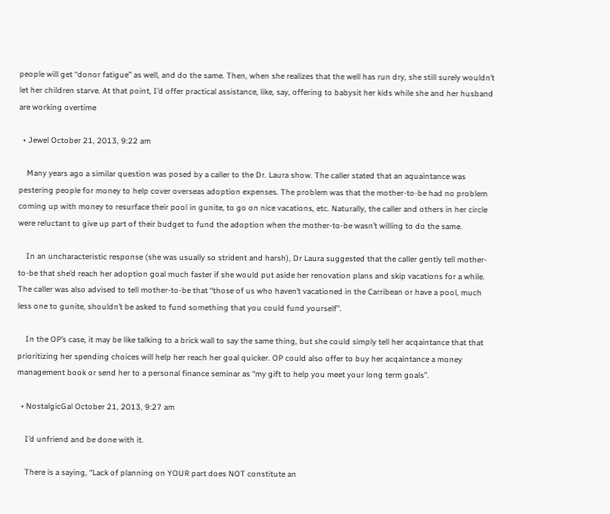people will get “donor fatigue” as well, and do the same. Then, when she realizes that the well has run dry, she still surely wouldn’t let her children starve. At that point, I’d offer practical assistance, like, say, offering to babysit her kids while she and her husband are working overtime

  • Jewel October 21, 2013, 9:22 am

    Many years ago a similar question was posed by a caller to the Dr. Laura show. The caller stated that an aquaintance was pestering people for money to help cover overseas adoption expenses. The problem was that the mother-to-be had no problem coming up with money to resurface their pool in gunite, to go on nice vacations, etc. Naturally, the caller and others in her circle were reluctant to give up part of their budget to fund the adoption when the mother-to-be wasn’t willing to do the same.

    In an uncharacteristic response (she was usually so strident and harsh), Dr Laura suggested that the caller gently tell mother-to-be that she’d reach her adoption goal much faster if she would put aside her renovation plans and skip vacations for a while. The caller was also advised to tell mother-to-be that “those of us who haven’t vacationed in the Carribean or have a pool, much less one to gunite, shouldn’t be asked to fund something that you could fund yourself”.

    In the OP’s case, it may be like talking to a brick wall to say the same thing, but she could simply tell her acqaintance that that prioritizing her spending choices will help her reach her goal quicker. OP could also offer to buy her acqaintance a money management book or send her to a personal finance seminar as “my gift to help you meet your long term goals”.

  • NostalgicGal October 21, 2013, 9:27 am

    I’d unfriend and be done with it.

    There is a saying, “Lack of planning on YOUR part does NOT constitute an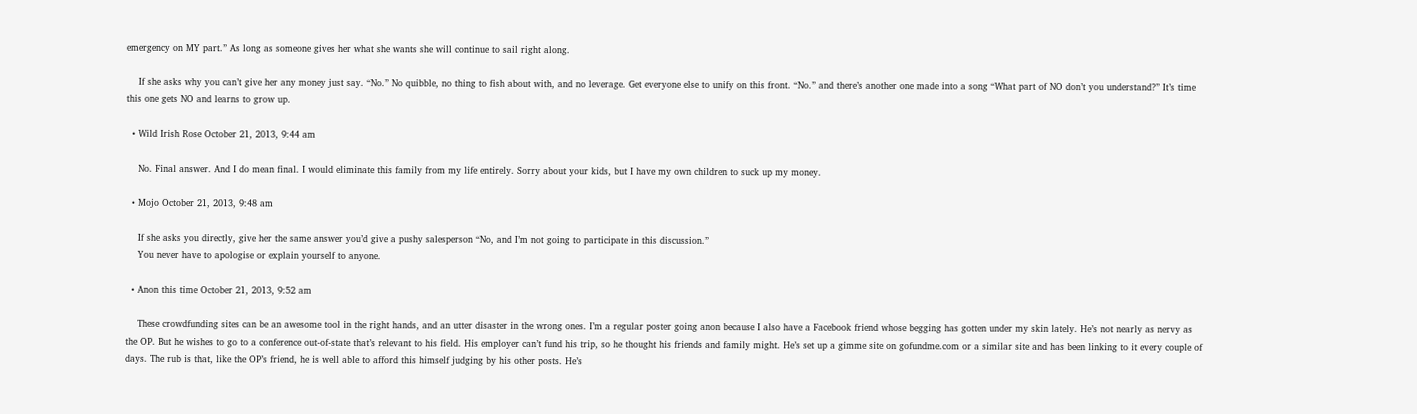emergency on MY part.” As long as someone gives her what she wants she will continue to sail right along.

    If she asks why you can’t give her any money just say. “No.” No quibble, no thing to fish about with, and no leverage. Get everyone else to unify on this front. “No.” and there’s another one made into a song “What part of NO don’t you understand?” It’s time this one gets NO and learns to grow up.

  • Wild Irish Rose October 21, 2013, 9:44 am

    No. Final answer. And I do mean final. I would eliminate this family from my life entirely. Sorry about your kids, but I have my own children to suck up my money.

  • Mojo October 21, 2013, 9:48 am

    If she asks you directly, give her the same answer you’d give a pushy salesperson “No, and I’m not going to participate in this discussion.”
    You never have to apologise or explain yourself to anyone.

  • Anon this time October 21, 2013, 9:52 am

    These crowdfunding sites can be an awesome tool in the right hands, and an utter disaster in the wrong ones. I’m a regular poster going anon because I also have a Facebook friend whose begging has gotten under my skin lately. He’s not nearly as nervy as the OP. But he wishes to go to a conference out-of-state that’s relevant to his field. His employer can’t fund his trip, so he thought his friends and family might. He’s set up a gimme site on gofundme.com or a similar site and has been linking to it every couple of days. The rub is that, like the OP’s friend, he is well able to afford this himself judging by his other posts. He’s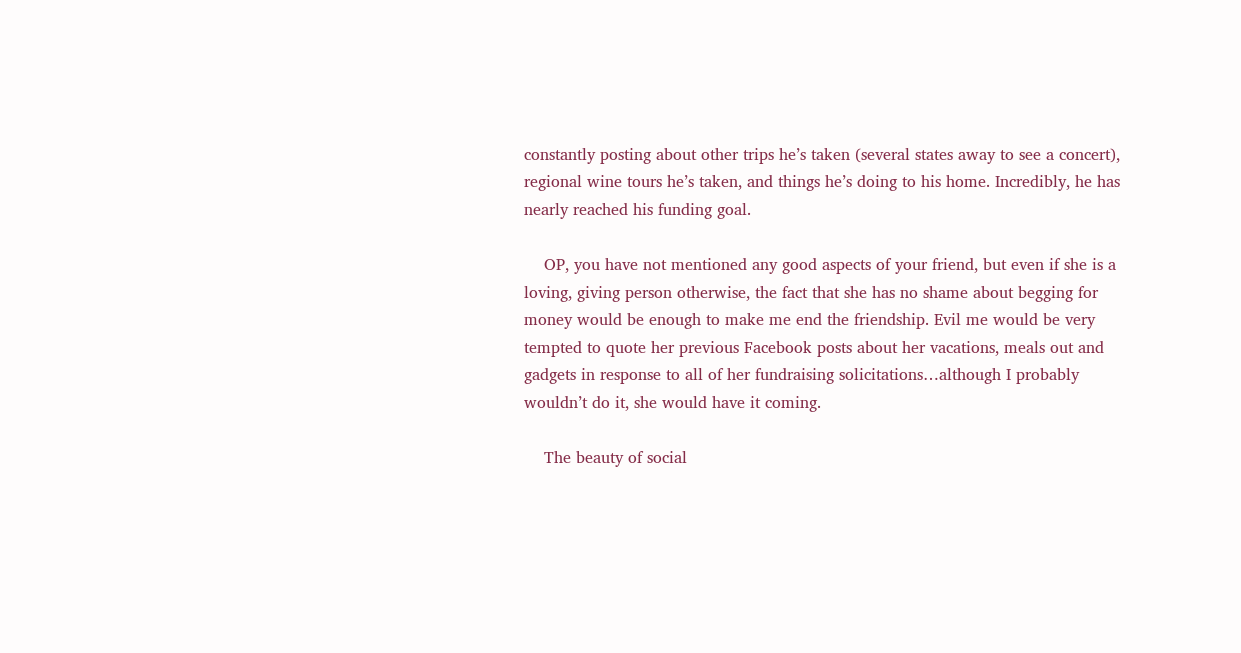constantly posting about other trips he’s taken (several states away to see a concert), regional wine tours he’s taken, and things he’s doing to his home. Incredibly, he has nearly reached his funding goal.

    OP, you have not mentioned any good aspects of your friend, but even if she is a loving, giving person otherwise, the fact that she has no shame about begging for money would be enough to make me end the friendship. Evil me would be very tempted to quote her previous Facebook posts about her vacations, meals out and gadgets in response to all of her fundraising solicitations…although I probably wouldn’t do it, she would have it coming.

    The beauty of social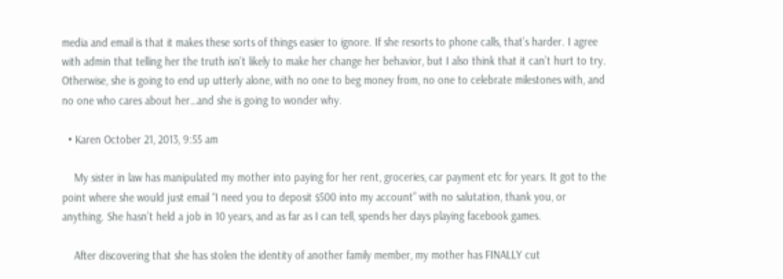media and email is that it makes these sorts of things easier to ignore. If she resorts to phone calls, that’s harder. I agree with admin that telling her the truth isn’t likely to make her change her behavior, but I also think that it can’t hurt to try. Otherwise, she is going to end up utterly alone, with no one to beg money from, no one to celebrate milestones with, and no one who cares about her…and she is going to wonder why.

  • Karen October 21, 2013, 9:55 am

    My sister in law has manipulated my mother into paying for her rent, groceries, car payment etc for years. It got to the point where she would just email “I need you to deposit $500 into my account” with no salutation, thank you, or anything. She hasn’t held a job in 10 years, and as far as I can tell, spends her days playing facebook games.

    After discovering that she has stolen the identity of another family member, my mother has FINALLY cut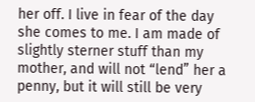her off. I live in fear of the day she comes to me. I am made of slightly sterner stuff than my mother, and will not “lend” her a penny, but it will still be very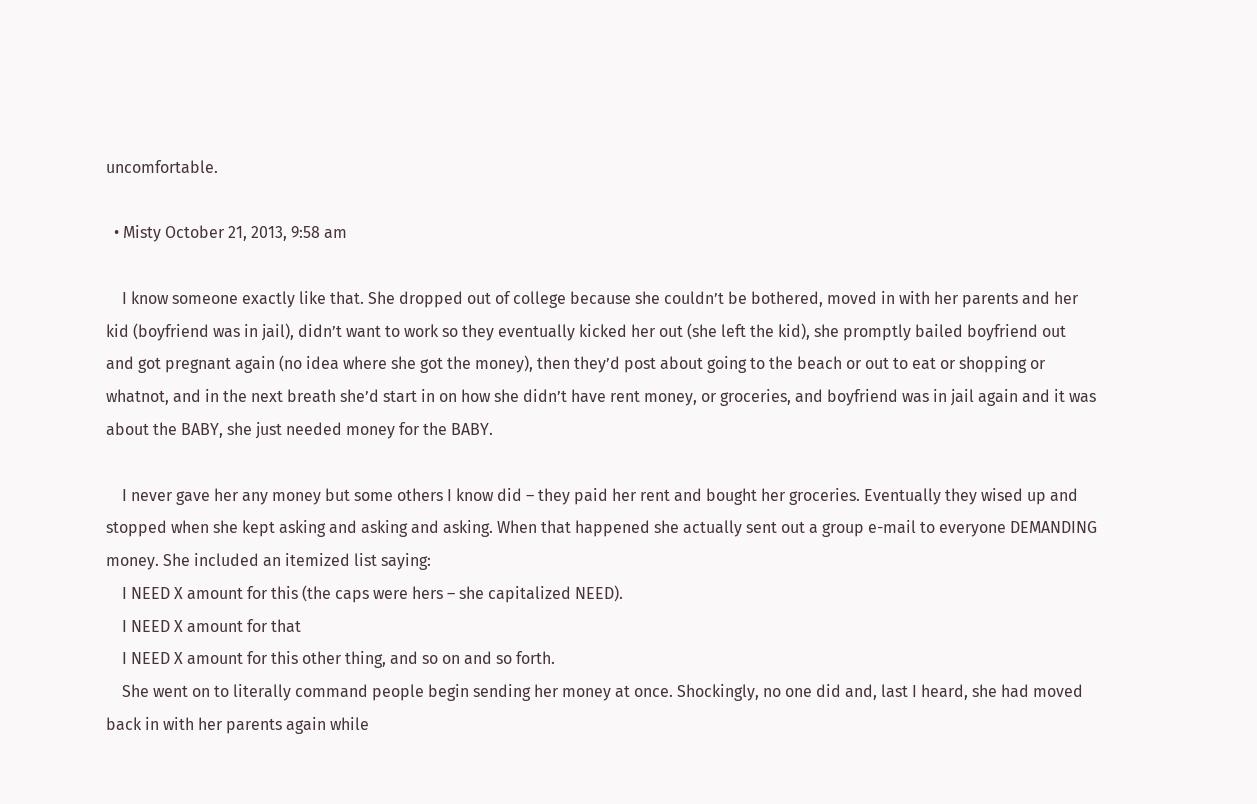uncomfortable.

  • Misty October 21, 2013, 9:58 am

    I know someone exactly like that. She dropped out of college because she couldn’t be bothered, moved in with her parents and her kid (boyfriend was in jail), didn’t want to work so they eventually kicked her out (she left the kid), she promptly bailed boyfriend out and got pregnant again (no idea where she got the money), then they’d post about going to the beach or out to eat or shopping or whatnot, and in the next breath she’d start in on how she didn’t have rent money, or groceries, and boyfriend was in jail again and it was about the BABY, she just needed money for the BABY.

    I never gave her any money but some others I know did – they paid her rent and bought her groceries. Eventually they wised up and stopped when she kept asking and asking and asking. When that happened she actually sent out a group e-mail to everyone DEMANDING money. She included an itemized list saying:
    I NEED X amount for this (the caps were hers – she capitalized NEED).
    I NEED X amount for that
    I NEED X amount for this other thing, and so on and so forth.
    She went on to literally command people begin sending her money at once. Shockingly, no one did and, last I heard, she had moved back in with her parents again while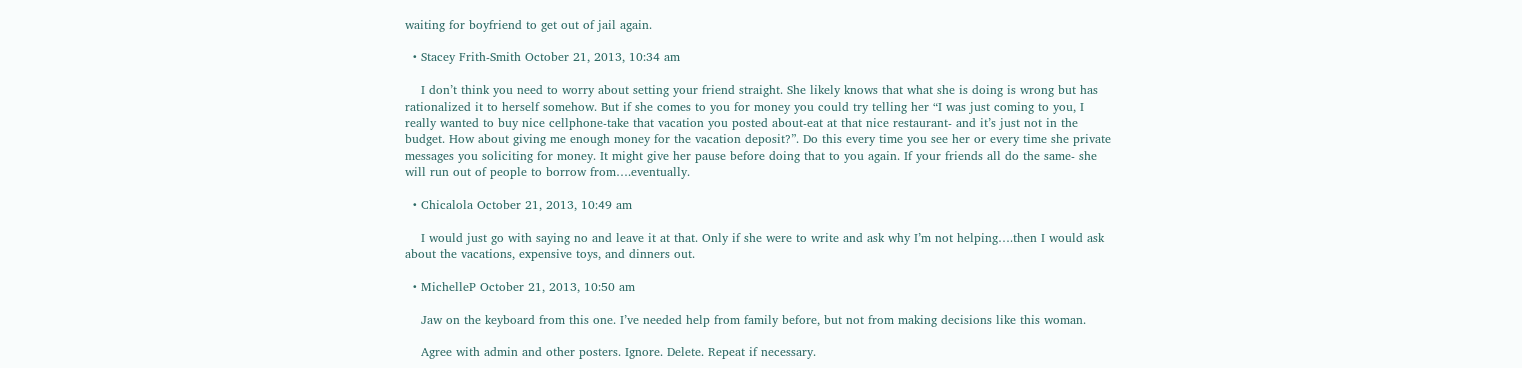waiting for boyfriend to get out of jail again.

  • Stacey Frith-Smith October 21, 2013, 10:34 am

    I don’t think you need to worry about setting your friend straight. She likely knows that what she is doing is wrong but has rationalized it to herself somehow. But if she comes to you for money you could try telling her “I was just coming to you, I really wanted to buy nice cellphone-take that vacation you posted about-eat at that nice restaurant- and it’s just not in the budget. How about giving me enough money for the vacation deposit?”. Do this every time you see her or every time she private messages you soliciting for money. It might give her pause before doing that to you again. If your friends all do the same- she will run out of people to borrow from….eventually.

  • Chicalola October 21, 2013, 10:49 am

    I would just go with saying no and leave it at that. Only if she were to write and ask why I’m not helping….then I would ask about the vacations, expensive toys, and dinners out.

  • MichelleP October 21, 2013, 10:50 am

    Jaw on the keyboard from this one. I’ve needed help from family before, but not from making decisions like this woman.

    Agree with admin and other posters. Ignore. Delete. Repeat if necessary.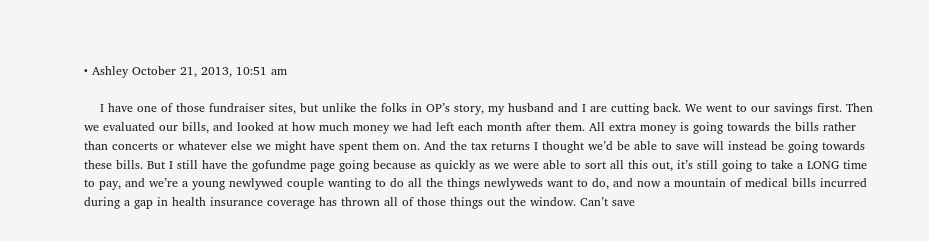• Ashley October 21, 2013, 10:51 am

    I have one of those fundraiser sites, but unlike the folks in OP’s story, my husband and I are cutting back. We went to our savings first. Then we evaluated our bills, and looked at how much money we had left each month after them. All extra money is going towards the bills rather than concerts or whatever else we might have spent them on. And the tax returns I thought we’d be able to save will instead be going towards these bills. But I still have the gofundme page going because as quickly as we were able to sort all this out, it’s still going to take a LONG time to pay, and we’re a young newlywed couple wanting to do all the things newlyweds want to do, and now a mountain of medical bills incurred during a gap in health insurance coverage has thrown all of those things out the window. Can’t save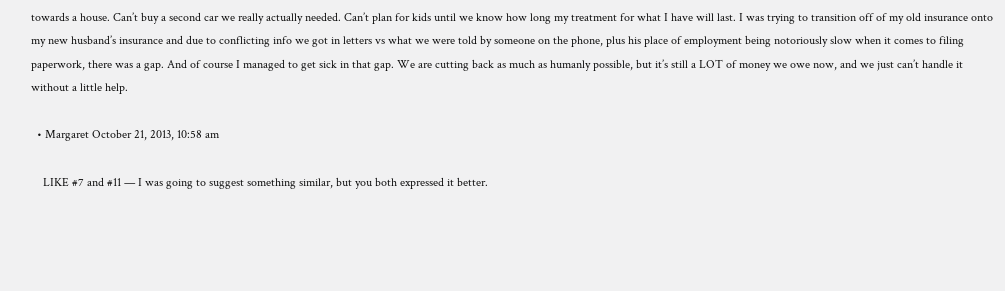towards a house. Can’t buy a second car we really actually needed. Can’t plan for kids until we know how long my treatment for what I have will last. I was trying to transition off of my old insurance onto my new husband’s insurance and due to conflicting info we got in letters vs what we were told by someone on the phone, plus his place of employment being notoriously slow when it comes to filing paperwork, there was a gap. And of course I managed to get sick in that gap. We are cutting back as much as humanly possible, but it’s still a LOT of money we owe now, and we just can’t handle it without a little help.

  • Margaret October 21, 2013, 10:58 am

    LIKE #7 and #11 — I was going to suggest something similar, but you both expressed it better.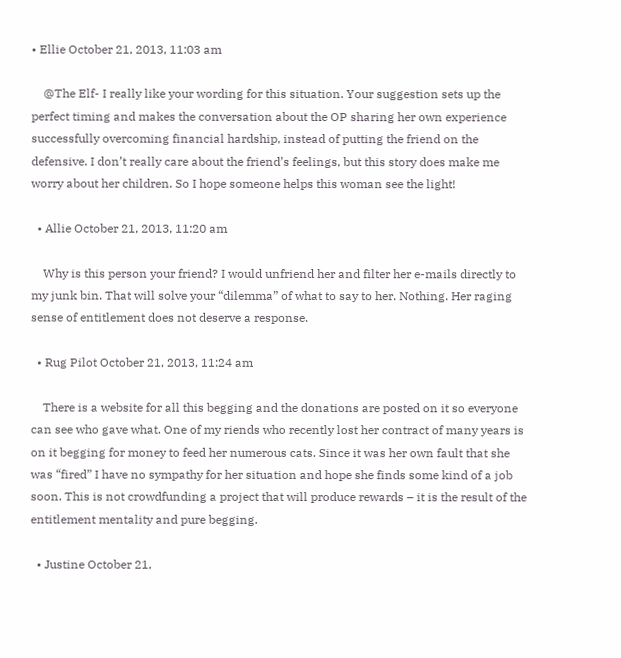• Ellie October 21, 2013, 11:03 am

    @The Elf- I really like your wording for this situation. Your suggestion sets up the perfect timing and makes the conversation about the OP sharing her own experience successfully overcoming financial hardship, instead of putting the friend on the defensive. I don’t really care about the friend’s feelings, but this story does make me worry about her children. So I hope someone helps this woman see the light!

  • Allie October 21, 2013, 11:20 am

    Why is this person your friend? I would unfriend her and filter her e-mails directly to my junk bin. That will solve your “dilemma” of what to say to her. Nothing. Her raging sense of entitlement does not deserve a response.

  • Rug Pilot October 21, 2013, 11:24 am

    There is a website for all this begging and the donations are posted on it so everyone can see who gave what. One of my riends who recently lost her contract of many years is on it begging for money to feed her numerous cats. Since it was her own fault that she was “fired” I have no sympathy for her situation and hope she finds some kind of a job soon. This is not crowdfunding a project that will produce rewards – it is the result of the entitlement mentality and pure begging.

  • Justine October 21,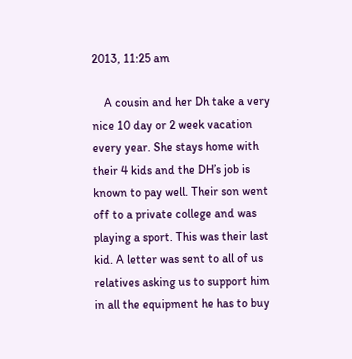2013, 11:25 am

    A cousin and her Dh take a very nice 10 day or 2 week vacation every year. She stays home with their 4 kids and the DH’s job is known to pay well. Their son went off to a private college and was playing a sport. This was their last kid. A letter was sent to all of us relatives asking us to support him in all the equipment he has to buy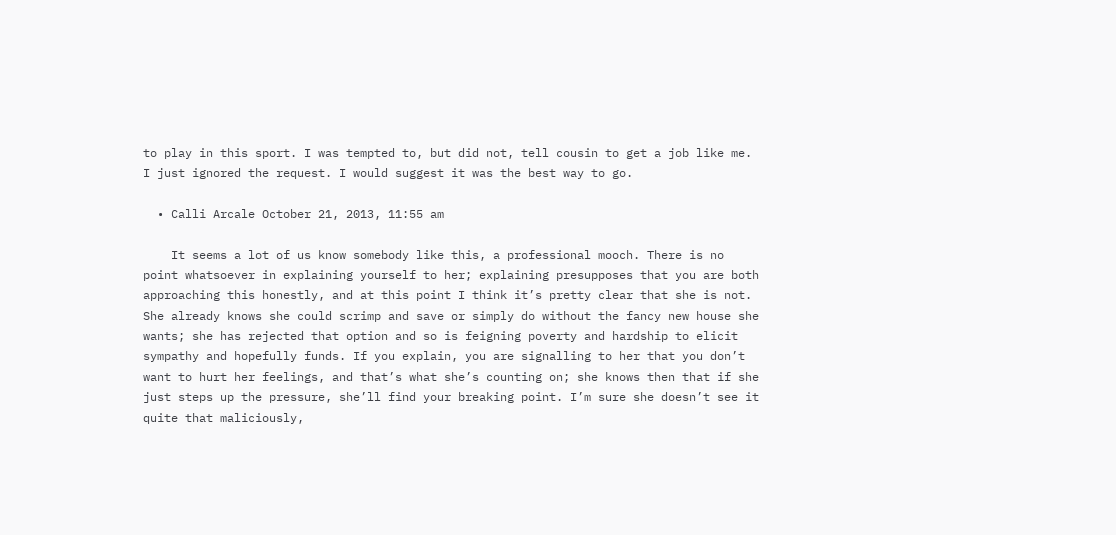to play in this sport. I was tempted to, but did not, tell cousin to get a job like me. I just ignored the request. I would suggest it was the best way to go.

  • Calli Arcale October 21, 2013, 11:55 am

    It seems a lot of us know somebody like this, a professional mooch. There is no point whatsoever in explaining yourself to her; explaining presupposes that you are both approaching this honestly, and at this point I think it’s pretty clear that she is not. She already knows she could scrimp and save or simply do without the fancy new house she wants; she has rejected that option and so is feigning poverty and hardship to elicit sympathy and hopefully funds. If you explain, you are signalling to her that you don’t want to hurt her feelings, and that’s what she’s counting on; she knows then that if she just steps up the pressure, she’ll find your breaking point. I’m sure she doesn’t see it quite that maliciously,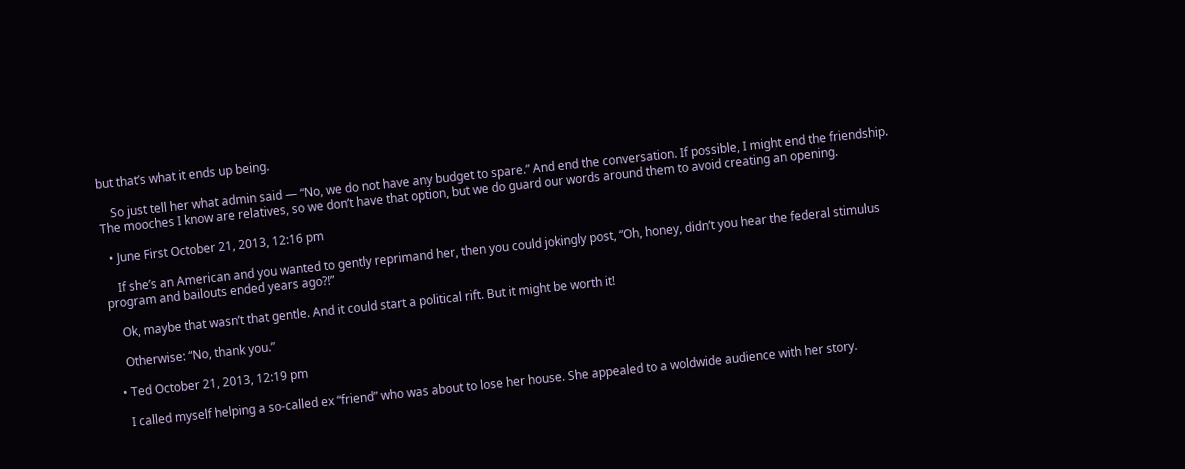but that’s what it ends up being.

    So just tell her what admin said — “No, we do not have any budget to spare.” And end the conversation. If possible, I might end the friendship. The mooches I know are relatives, so we don’t have that option, but we do guard our words around them to avoid creating an opening.

  • June First October 21, 2013, 12:16 pm

    If she’s an American and you wanted to gently reprimand her, then you could jokingly post, “Oh, honey, didn’t you hear the federal stimulus program and bailouts ended years ago?!”

    Ok, maybe that wasn’t that gentle. And it could start a political rift. But it might be worth it!

    Otherwise: “No, thank you.”

  • Ted October 21, 2013, 12:19 pm

    I called myself helping a so-called ex “friend” who was about to lose her house. She appealed to a woldwide audience with her story.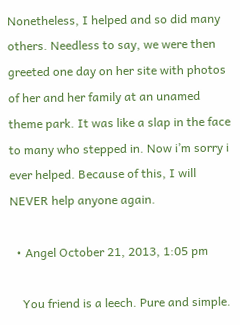Nonetheless, I helped and so did many others. Needless to say, we were then greeted one day on her site with photos of her and her family at an unamed theme park. It was like a slap in the face to many who stepped in. Now i’m sorry i ever helped. Because of this, I will NEVER help anyone again.

  • Angel October 21, 2013, 1:05 pm

    You friend is a leech. Pure and simple.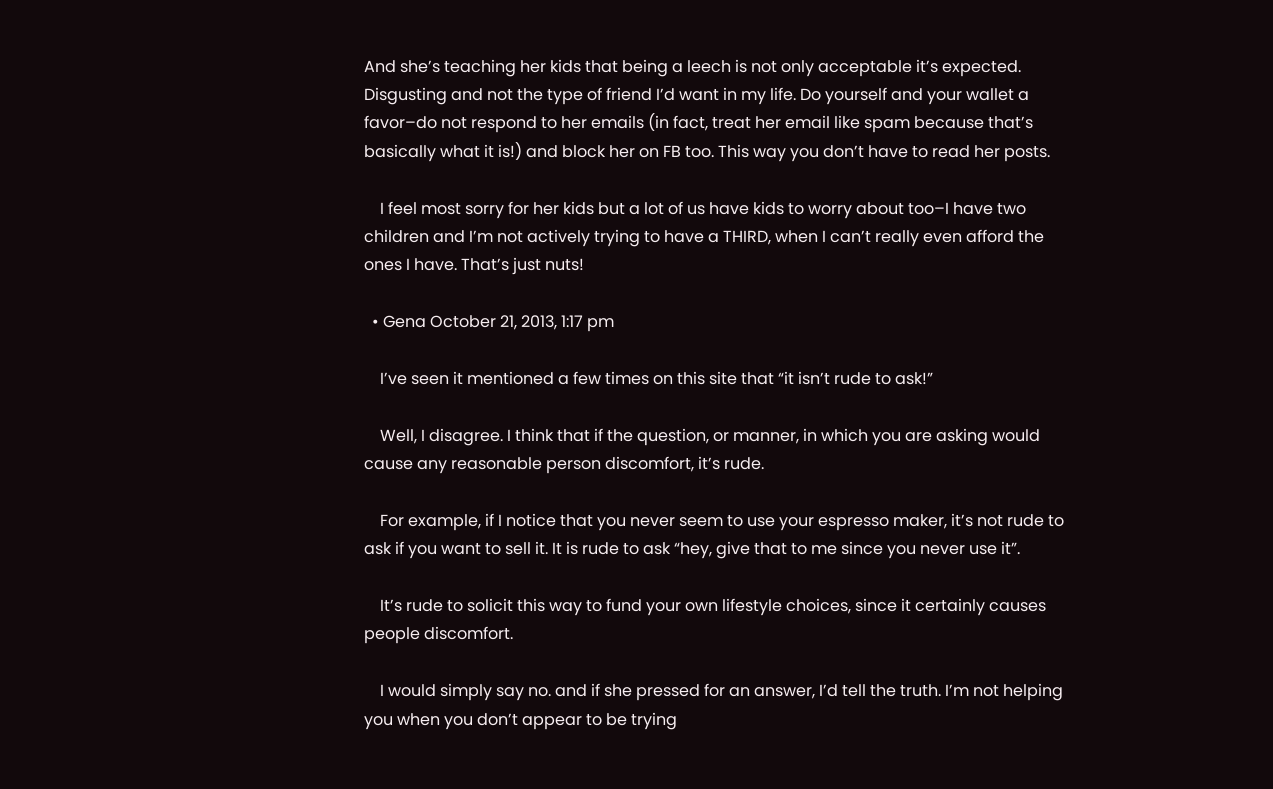And she’s teaching her kids that being a leech is not only acceptable it’s expected. Disgusting and not the type of friend I’d want in my life. Do yourself and your wallet a favor–do not respond to her emails (in fact, treat her email like spam because that’s basically what it is!) and block her on FB too. This way you don’t have to read her posts.

    I feel most sorry for her kids but a lot of us have kids to worry about too–I have two children and I’m not actively trying to have a THIRD, when I can’t really even afford the ones I have. That’s just nuts!

  • Gena October 21, 2013, 1:17 pm

    I’ve seen it mentioned a few times on this site that “it isn’t rude to ask!”

    Well, I disagree. I think that if the question, or manner, in which you are asking would cause any reasonable person discomfort, it’s rude.

    For example, if I notice that you never seem to use your espresso maker, it’s not rude to ask if you want to sell it. It is rude to ask “hey, give that to me since you never use it”.

    It’s rude to solicit this way to fund your own lifestyle choices, since it certainly causes people discomfort.

    I would simply say no. and if she pressed for an answer, I’d tell the truth. I’m not helping you when you don’t appear to be trying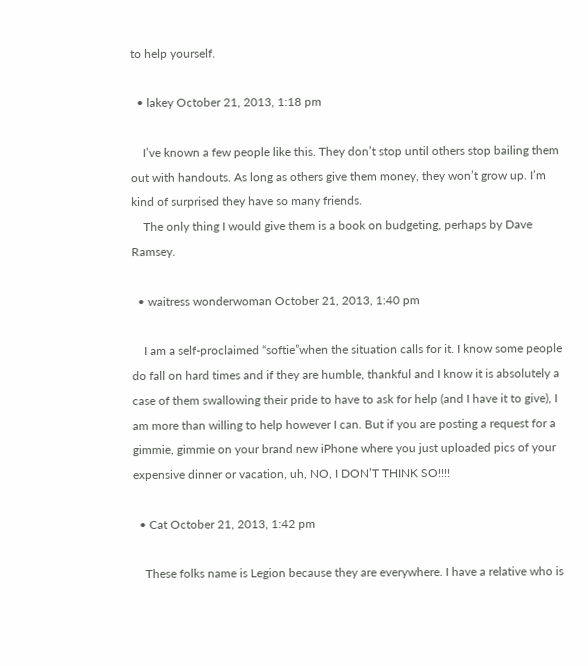to help yourself.

  • lakey October 21, 2013, 1:18 pm

    I’ve known a few people like this. They don’t stop until others stop bailing them out with handouts. As long as others give them money, they won’t grow up. I’m kind of surprised they have so many friends.
    The only thing I would give them is a book on budgeting, perhaps by Dave Ramsey.

  • waitress wonderwoman October 21, 2013, 1:40 pm

    I am a self-proclaimed “softie”when the situation calls for it. I know some people do fall on hard times and if they are humble, thankful and I know it is absolutely a case of them swallowing their pride to have to ask for help (and I have it to give), I am more than willing to help however I can. But if you are posting a request for a gimmie, gimmie on your brand new iPhone where you just uploaded pics of your expensive dinner or vacation, uh, NO, I DON’T THINK SO!!!!

  • Cat October 21, 2013, 1:42 pm

    These folks name is Legion because they are everywhere. I have a relative who is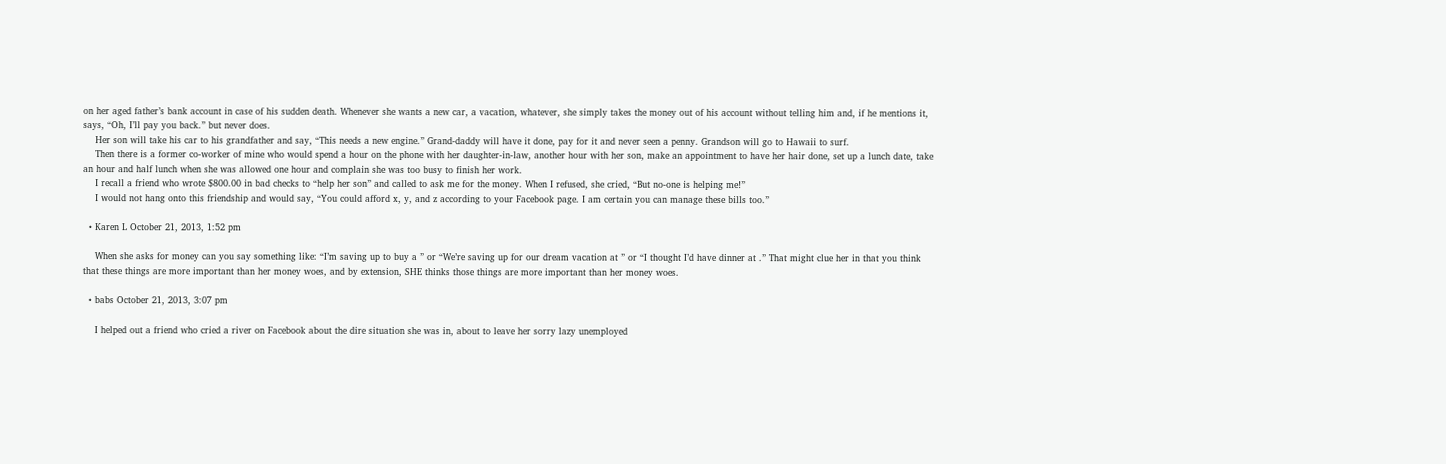on her aged father’s bank account in case of his sudden death. Whenever she wants a new car, a vacation, whatever, she simply takes the money out of his account without telling him and, if he mentions it, says, “Oh, I’ll pay you back.” but never does.
    Her son will take his car to his grandfather and say, “This needs a new engine.” Grand-daddy will have it done, pay for it and never seen a penny. Grandson will go to Hawaii to surf.
    Then there is a former co-worker of mine who would spend a hour on the phone with her daughter-in-law, another hour with her son, make an appointment to have her hair done, set up a lunch date, take an hour and half lunch when she was allowed one hour and complain she was too busy to finish her work.
    I recall a friend who wrote $800.00 in bad checks to “help her son” and called to ask me for the money. When I refused, she cried, “But no-one is helping me!”
    I would not hang onto this friendship and would say, “You could afford x, y, and z according to your Facebook page. I am certain you can manage these bills too.”

  • Karen L October 21, 2013, 1:52 pm

    When she asks for money can you say something like: “I’m saving up to buy a ” or “We’re saving up for our dream vacation at ” or “I thought I’d have dinner at .” That might clue her in that you think that these things are more important than her money woes, and by extension, SHE thinks those things are more important than her money woes.

  • babs October 21, 2013, 3:07 pm

    I helped out a friend who cried a river on Facebook about the dire situation she was in, about to leave her sorry lazy unemployed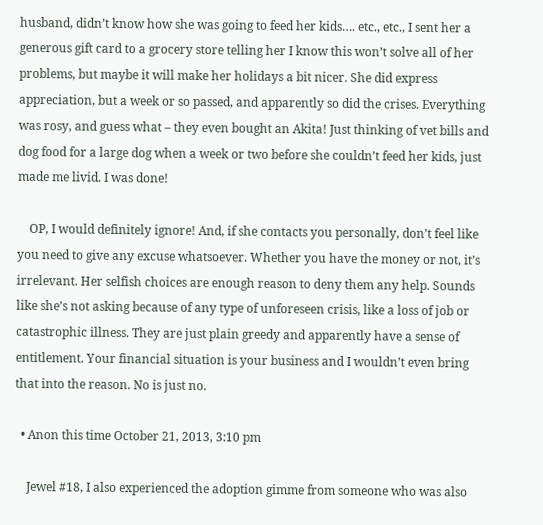husband, didn’t know how she was going to feed her kids…. etc., etc., I sent her a generous gift card to a grocery store telling her I know this won’t solve all of her problems, but maybe it will make her holidays a bit nicer. She did express appreciation, but a week or so passed, and apparently so did the crises. Everything was rosy, and guess what – they even bought an Akita! Just thinking of vet bills and dog food for a large dog when a week or two before she couldn’t feed her kids, just made me livid. I was done!

    OP, I would definitely ignore! And, if she contacts you personally, don’t feel like you need to give any excuse whatsoever. Whether you have the money or not, it’s irrelevant. Her selfish choices are enough reason to deny them any help. Sounds like she’s not asking because of any type of unforeseen crisis, like a loss of job or catastrophic illness. They are just plain greedy and apparently have a sense of entitlement. Your financial situation is your business and I wouldn’t even bring that into the reason. No is just no.

  • Anon this time October 21, 2013, 3:10 pm

    Jewel #18, I also experienced the adoption gimme from someone who was also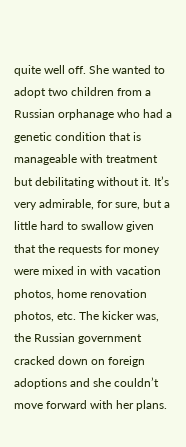quite well off. She wanted to adopt two children from a Russian orphanage who had a genetic condition that is manageable with treatment but debilitating without it. It’s very admirable, for sure, but a little hard to swallow given that the requests for money were mixed in with vacation photos, home renovation photos, etc. The kicker was, the Russian government cracked down on foreign adoptions and she couldn’t move forward with her plans.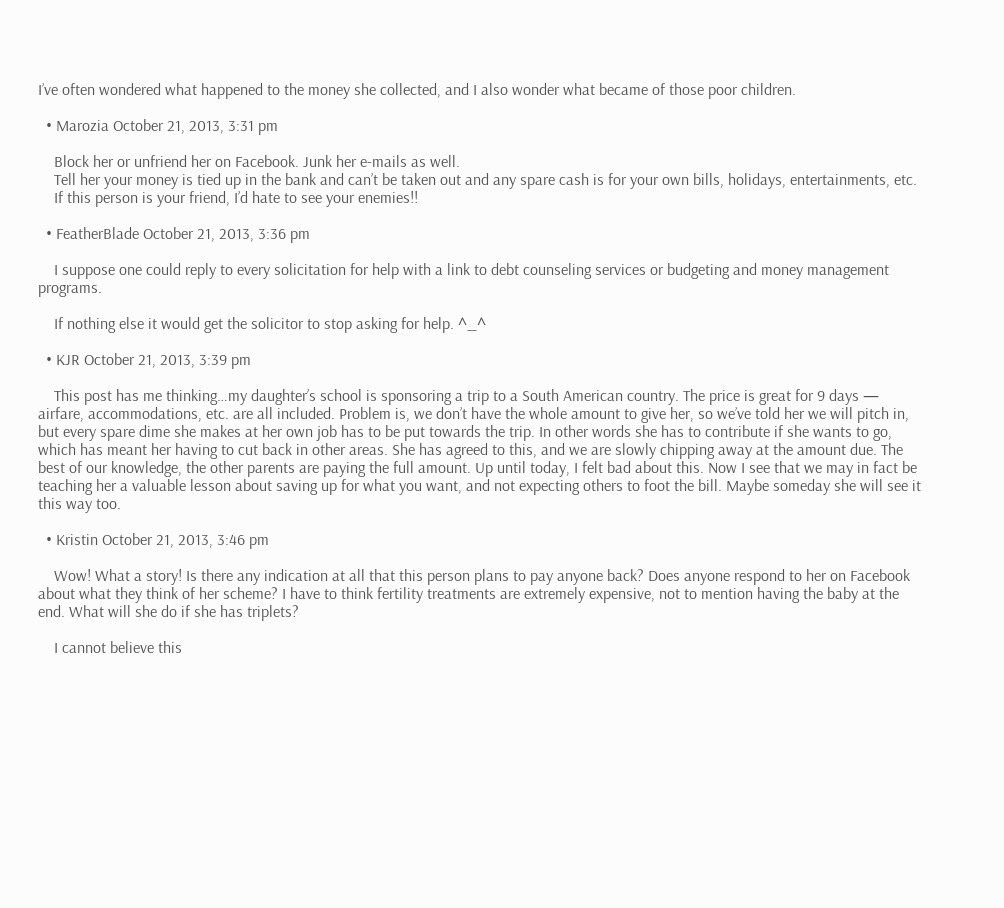I’ve often wondered what happened to the money she collected, and I also wonder what became of those poor children.

  • Marozia October 21, 2013, 3:31 pm

    Block her or unfriend her on Facebook. Junk her e-mails as well.
    Tell her your money is tied up in the bank and can’t be taken out and any spare cash is for your own bills, holidays, entertainments, etc.
    If this person is your friend, I’d hate to see your enemies!!

  • FeatherBlade October 21, 2013, 3:36 pm

    I suppose one could reply to every solicitation for help with a link to debt counseling services or budgeting and money management programs.

    If nothing else it would get the solicitor to stop asking for help. ^_^

  • KJR October 21, 2013, 3:39 pm

    This post has me thinking…my daughter’s school is sponsoring a trip to a South American country. The price is great for 9 days — airfare, accommodations, etc. are all included. Problem is, we don’t have the whole amount to give her, so we’ve told her we will pitch in, but every spare dime she makes at her own job has to be put towards the trip. In other words she has to contribute if she wants to go, which has meant her having to cut back in other areas. She has agreed to this, and we are slowly chipping away at the amount due. The best of our knowledge, the other parents are paying the full amount. Up until today, I felt bad about this. Now I see that we may in fact be teaching her a valuable lesson about saving up for what you want, and not expecting others to foot the bill. Maybe someday she will see it this way too.

  • Kristin October 21, 2013, 3:46 pm

    Wow! What a story! Is there any indication at all that this person plans to pay anyone back? Does anyone respond to her on Facebook about what they think of her scheme? I have to think fertility treatments are extremely expensive, not to mention having the baby at the end. What will she do if she has triplets?

    I cannot believe this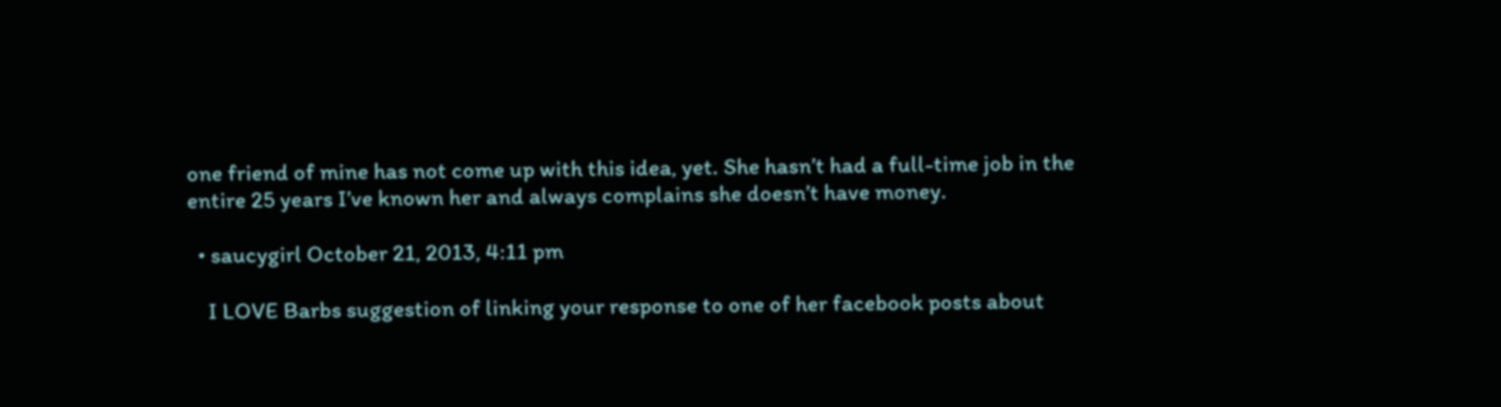one friend of mine has not come up with this idea, yet. She hasn’t had a full-time job in the entire 25 years I’ve known her and always complains she doesn’t have money.

  • saucygirl October 21, 2013, 4:11 pm

    I LOVE Barbs suggestion of linking your response to one of her facebook posts about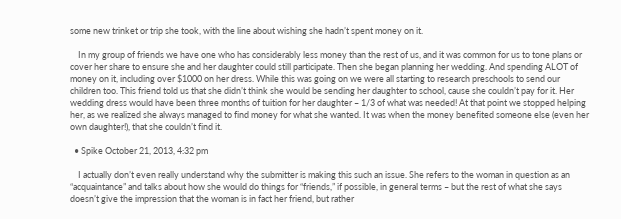some new trinket or trip she took, with the line about wishing she hadn’t spent money on it.

    In my group of friends we have one who has considerably less money than the rest of us, and it was common for us to tone plans or cover her share to ensure she and her daughter could still participate. Then she began planning her wedding. And spending ALOT of money on it, including over $1000 on her dress. While this was going on we were all starting to research preschools to send our children too. This friend told us that she didn’t think she would be sending her daughter to school, cause she couldn’t pay for it. Her wedding dress would have been three months of tuition for her daughter – 1/3 of what was needed! At that point we stopped helping her, as we realized she always managed to find money for what she wanted. It was when the money benefited someone else (even her own daughter!), that she couldn’t find it.

  • Spike October 21, 2013, 4:32 pm

    I actually don’t even really understand why the submitter is making this such an issue. She refers to the woman in question as an “acquaintance” and talks about how she would do things for “friends,” if possible, in general terms – but the rest of what she says doesn’t give the impression that the woman is in fact her friend, but rather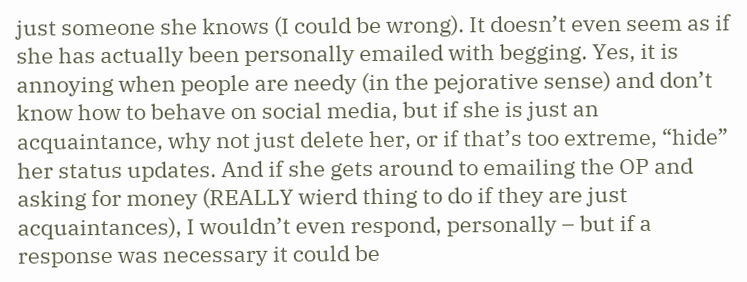just someone she knows (I could be wrong). It doesn’t even seem as if she has actually been personally emailed with begging. Yes, it is annoying when people are needy (in the pejorative sense) and don’t know how to behave on social media, but if she is just an acquaintance, why not just delete her, or if that’s too extreme, “hide” her status updates. And if she gets around to emailing the OP and asking for money (REALLY wierd thing to do if they are just acquaintances), I wouldn’t even respond, personally – but if a response was necessary it could be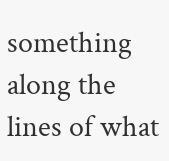something along the lines of what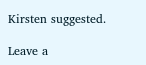Kirsten suggested.

Leave a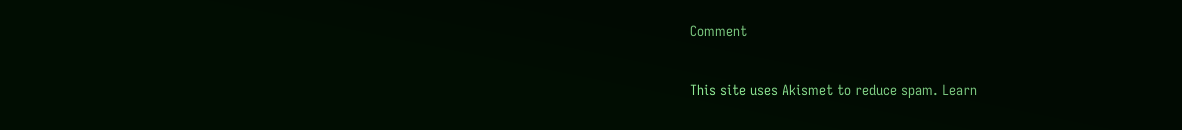Comment

This site uses Akismet to reduce spam. Learn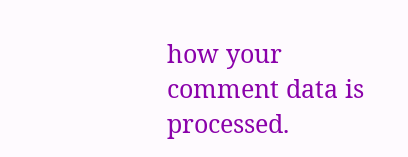how your comment data is processed.